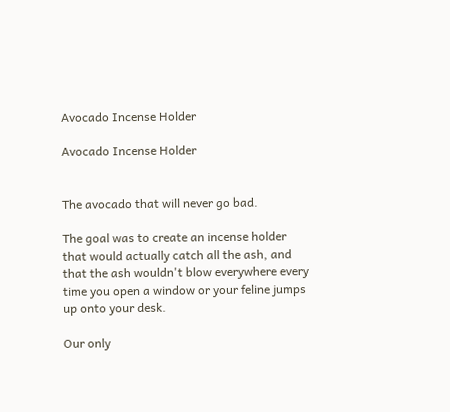Avocado Incense Holder

Avocado Incense Holder


The avocado that will never go bad.

The goal was to create an incense holder that would actually catch all the ash, and that the ash wouldn't blow everywhere every time you open a window or your feline jumps up onto your desk.

Our only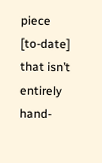piece [to-date] that isn’t entirely hand-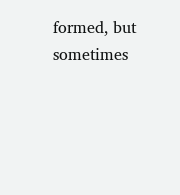formed, but sometimes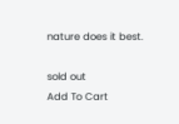nature does it best.

sold out
Add To Cart